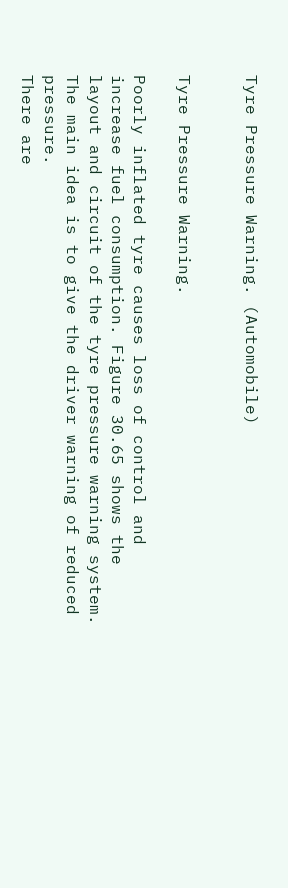Tyre Pressure Warning. (Automobile)


Tyre Pressure Warning.

Poorly inflated tyre causes loss of control and increase fuel consumption. Figure 30.65 shows the layout and circuit of the tyre pressure warning system. The main idea is to give the driver warning of reduced pressure.
There are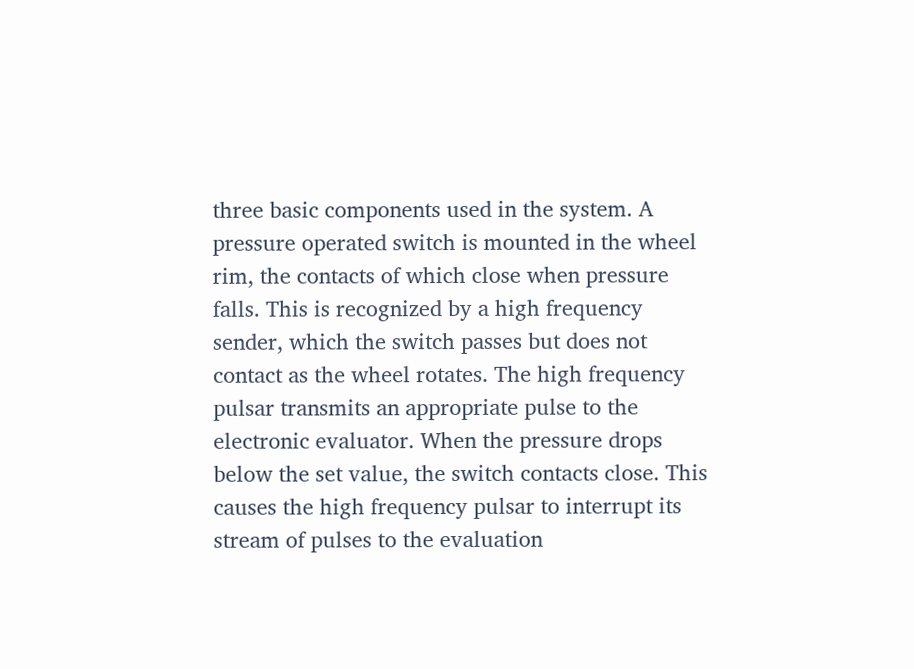three basic components used in the system. A pressure operated switch is mounted in the wheel rim, the contacts of which close when pressure falls. This is recognized by a high frequency sender, which the switch passes but does not contact as the wheel rotates. The high frequency pulsar transmits an appropriate pulse to the electronic evaluator. When the pressure drops below the set value, the switch contacts close. This causes the high frequency pulsar to interrupt its stream of pulses to the evaluation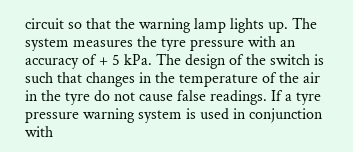circuit so that the warning lamp lights up. The system measures the tyre pressure with an accuracy of + 5 kPa. The design of the switch is such that changes in the temperature of the air in the tyre do not cause false readings. If a tyre pressure warning system is used in conjunction with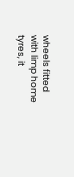wheels fitted with limp home tyres, it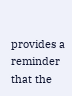provides a reminder that the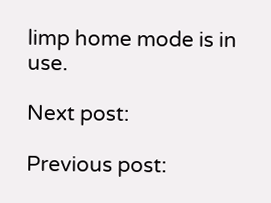limp home mode is in use.

Next post:

Previous post: